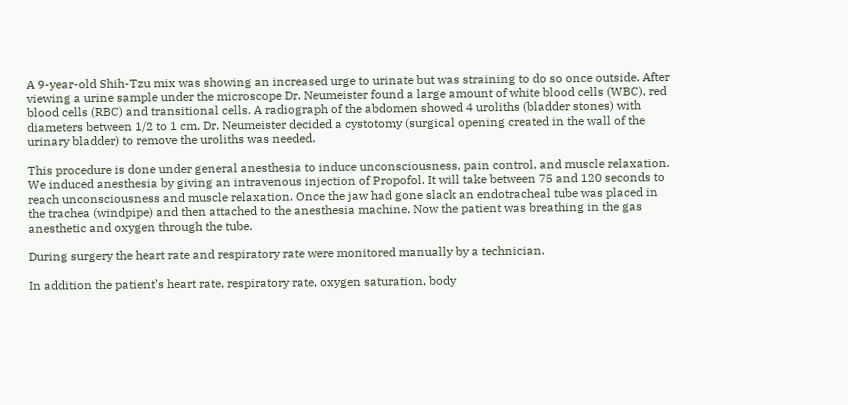A 9-year-old Shih-Tzu mix was showing an increased urge to urinate but was straining to do so once outside. After viewing a urine sample under the microscope Dr. Neumeister found a large amount of white blood cells (WBC), red blood cells (RBC) and transitional cells. A radiograph of the abdomen showed 4 uroliths (bladder stones) with diameters between 1/2 to 1 cm. Dr. Neumeister decided a cystotomy (surgical opening created in the wall of the urinary bladder) to remove the uroliths was needed.

This procedure is done under general anesthesia to induce unconsciousness, pain control, and muscle relaxation. We induced anesthesia by giving an intravenous injection of Propofol. It will take between 75 and 120 seconds to reach unconsciousness and muscle relaxation. Once the jaw had gone slack an endotracheal tube was placed in the trachea (windpipe) and then attached to the anesthesia machine. Now the patient was breathing in the gas anesthetic and oxygen through the tube.

During surgery the heart rate and respiratory rate were monitored manually by a technician.

In addition the patient’s heart rate, respiratory rate, oxygen saturation, body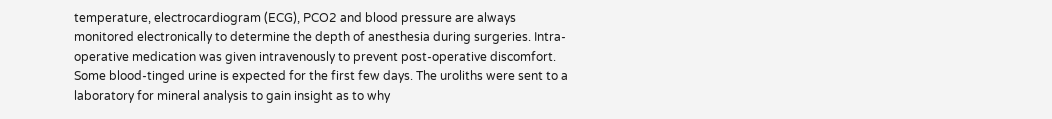temperature, electrocardiogram (ECG), PCO2 and blood pressure are always monitored electronically to determine the depth of anesthesia during surgeries. Intra-operative medication was given intravenously to prevent post-operative discomfort. Some blood-tinged urine is expected for the first few days. The uroliths were sent to a laboratory for mineral analysis to gain insight as to why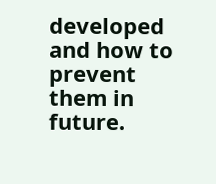developed and how to prevent them in future.